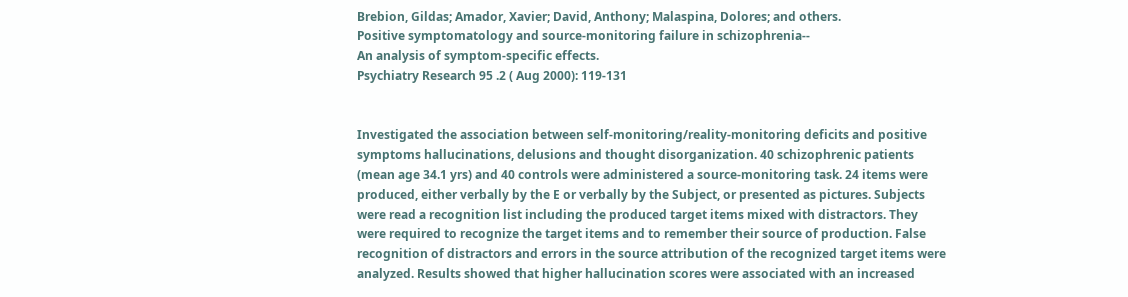Brebion, Gildas; Amador, Xavier; David, Anthony; Malaspina, Dolores; and others.
Positive symptomatology and source-monitoring failure in schizophrenia--
An analysis of symptom-specific effects.
Psychiatry Research 95 .2 ( Aug 2000): 119-131


Investigated the association between self-monitoring/reality-monitoring deficits and positive symptoms hallucinations, delusions and thought disorganization. 40 schizophrenic patients (mean age 34.1 yrs) and 40 controls were administered a source-monitoring task. 24 items were produced, either verbally by the E or verbally by the Subject, or presented as pictures. Subjects were read a recognition list including the produced target items mixed with distractors. They were required to recognize the target items and to remember their source of production. False recognition of distractors and errors in the source attribution of the recognized target items were analyzed. Results showed that higher hallucination scores were associated with an increased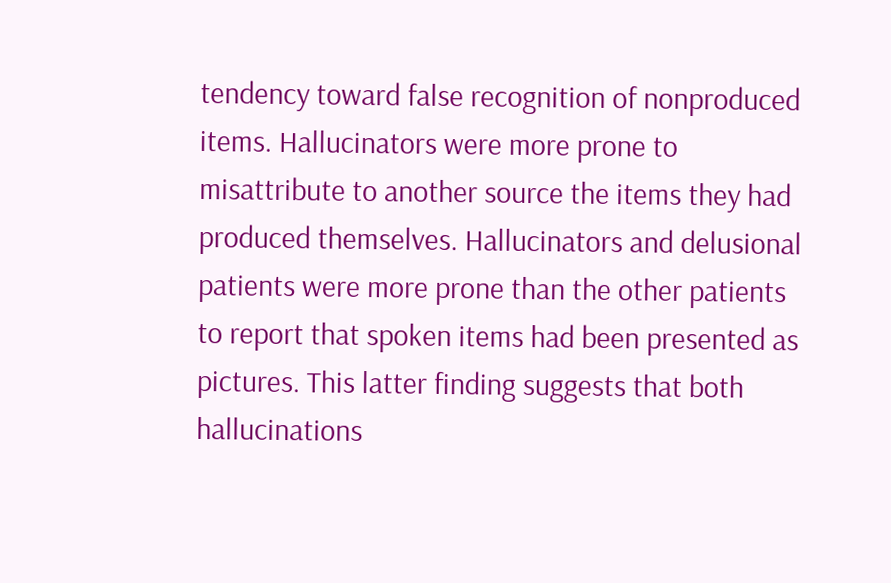tendency toward false recognition of nonproduced items. Hallucinators were more prone to misattribute to another source the items they had produced themselves. Hallucinators and delusional patients were more prone than the other patients to report that spoken items had been presented as pictures. This latter finding suggests that both hallucinations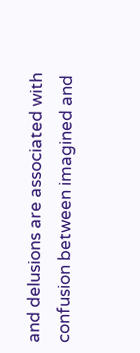and delusions are associated with confusion between imagined and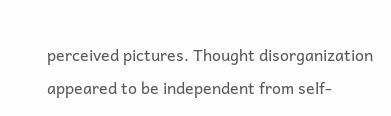perceived pictures. Thought disorganization appeared to be independent from self-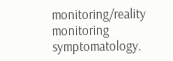monitoring/reality monitoring symptomatology.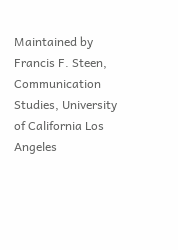Maintained by Francis F. Steen, Communication Studies, University of California Los Angeles